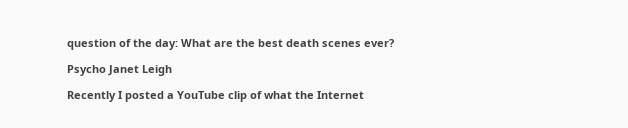question of the day: What are the best death scenes ever?

Psycho Janet Leigh

Recently I posted a YouTube clip of what the Internet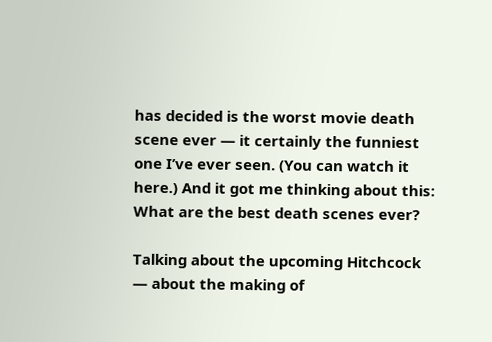has decided is the worst movie death scene ever — it certainly the funniest one I’ve ever seen. (You can watch it here.) And it got me thinking about this:
What are the best death scenes ever?

Talking about the upcoming Hitchcock — about the making of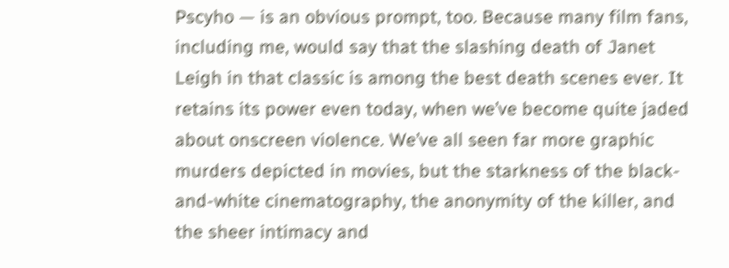Pscyho — is an obvious prompt, too. Because many film fans, including me, would say that the slashing death of Janet Leigh in that classic is among the best death scenes ever. It retains its power even today, when we’ve become quite jaded about onscreen violence. We’ve all seen far more graphic murders depicted in movies, but the starkness of the black-and-white cinematography, the anonymity of the killer, and the sheer intimacy and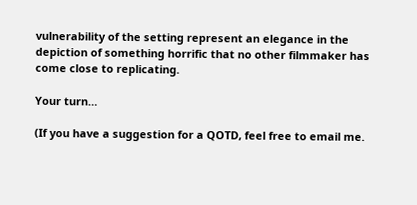vulnerability of the setting represent an elegance in the depiction of something horrific that no other filmmaker has come close to replicating.

Your turn…

(If you have a suggestion for a QOTD, feel free to email me.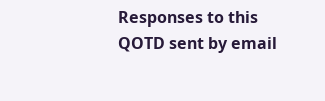Responses to this QOTD sent by email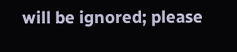will be ignored; please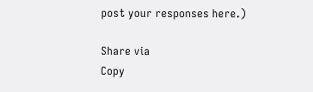post your responses here.)

Share via
Copy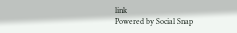link
Powered by Social Snap